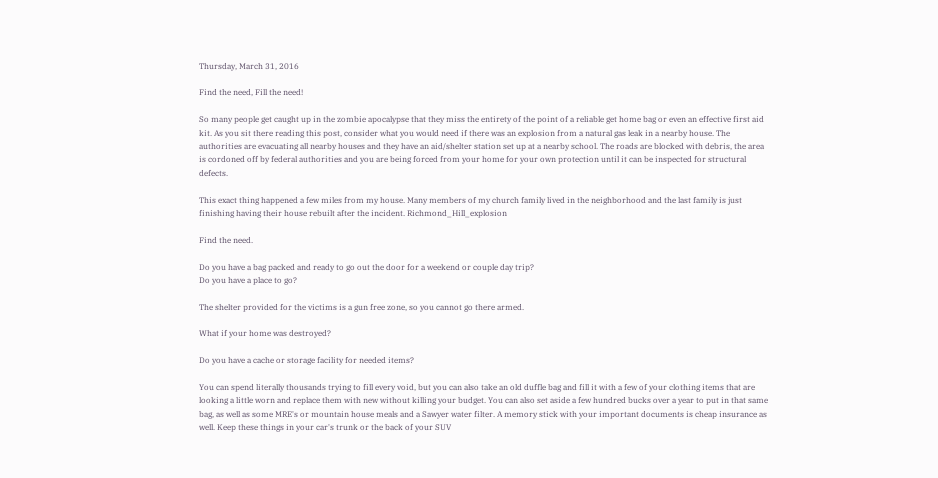Thursday, March 31, 2016

Find the need, Fill the need!

So many people get caught up in the zombie apocalypse that they miss the entirety of the point of a reliable get home bag or even an effective first aid kit. As you sit there reading this post, consider what you would need if there was an explosion from a natural gas leak in a nearby house. The authorities are evacuating all nearby houses and they have an aid/shelter station set up at a nearby school. The roads are blocked with debris, the area is cordoned off by federal authorities and you are being forced from your home for your own protection until it can be inspected for structural defects.

This exact thing happened a few miles from my house. Many members of my church family lived in the neighborhood and the last family is just finishing having their house rebuilt after the incident. Richmond_Hill_explosion

Find the need.

Do you have a bag packed and ready to go out the door for a weekend or couple day trip?
Do you have a place to go?

The shelter provided for the victims is a gun free zone, so you cannot go there armed.

What if your home was destroyed?

Do you have a cache or storage facility for needed items?

You can spend literally thousands trying to fill every void, but you can also take an old duffle bag and fill it with a few of your clothing items that are looking a little worn and replace them with new without killing your budget. You can also set aside a few hundred bucks over a year to put in that same bag, as well as some MRE's or mountain house meals and a Sawyer water filter. A memory stick with your important documents is cheap insurance as well. Keep these things in your car's trunk or the back of your SUV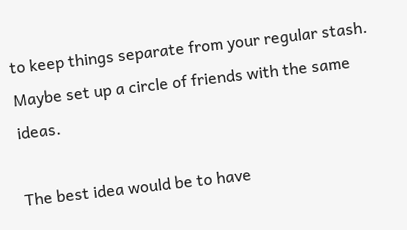to keep things separate from your regular stash. Maybe set up a circle of friends with the same ideas.

The best idea would be to have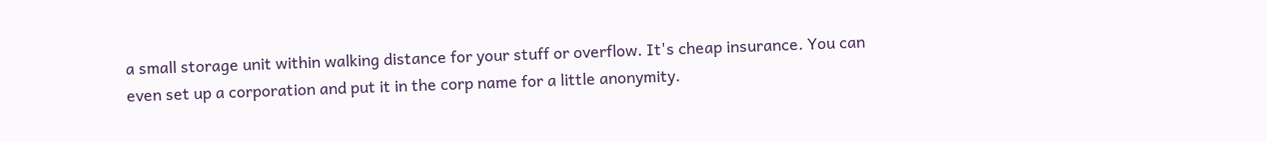a small storage unit within walking distance for your stuff or overflow. It's cheap insurance. You can even set up a corporation and put it in the corp name for a little anonymity.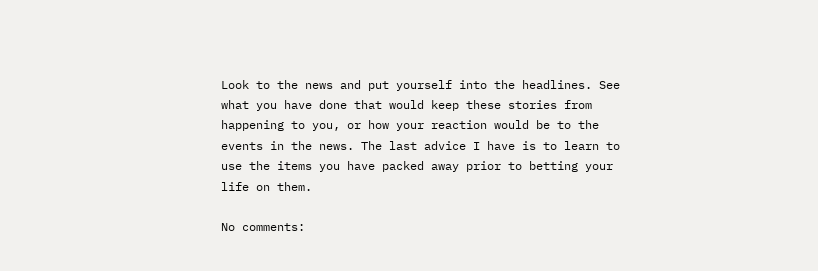Look to the news and put yourself into the headlines. See what you have done that would keep these stories from happening to you, or how your reaction would be to the events in the news. The last advice I have is to learn to use the items you have packed away prior to betting your life on them.

No comments: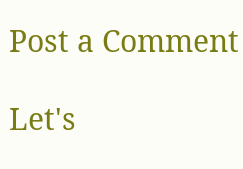Post a Comment

Let's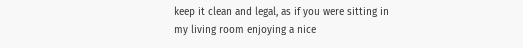keep it clean and legal, as if you were sitting in my living room enjoying a nice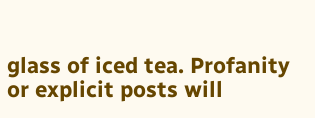glass of iced tea. Profanity or explicit posts will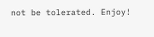not be tolerated. Enjoy!